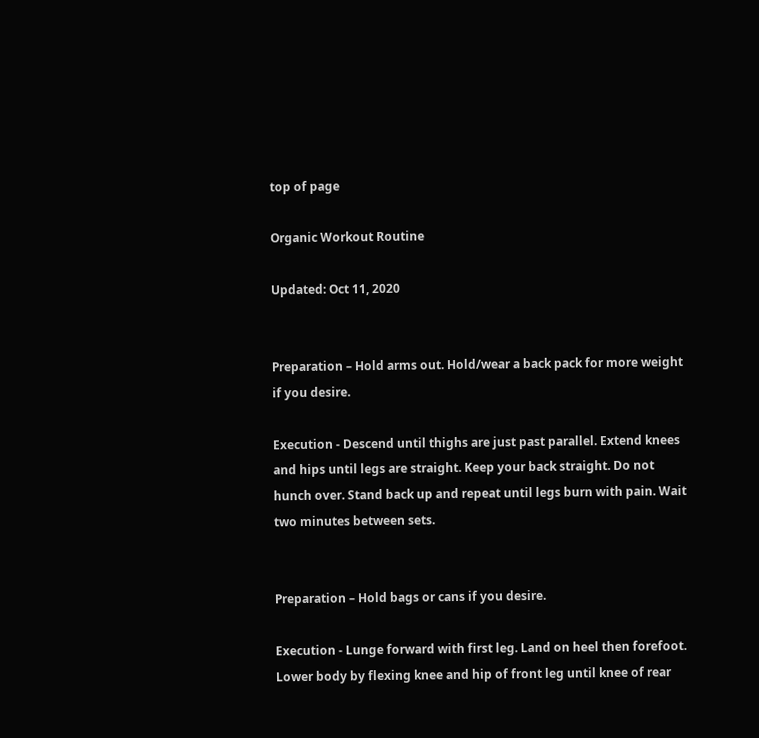top of page

Organic Workout Routine

Updated: Oct 11, 2020


Preparation – Hold arms out. Hold/wear a back pack for more weight if you desire.

Execution - Descend until thighs are just past parallel. Extend knees and hips until legs are straight. Keep your back straight. Do not hunch over. Stand back up and repeat until legs burn with pain. Wait two minutes between sets.


Preparation – Hold bags or cans if you desire.

Execution - Lunge forward with first leg. Land on heel then forefoot. Lower body by flexing knee and hip of front leg until knee of rear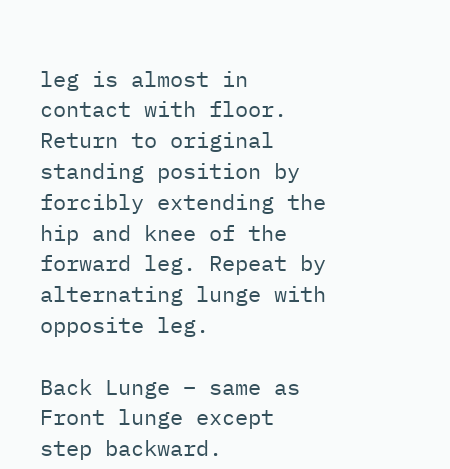leg is almost in contact with floor. Return to original standing position by forcibly extending the hip and knee of the forward leg. Repeat by alternating lunge with opposite leg.

Back Lunge – same as Front lunge except step backward.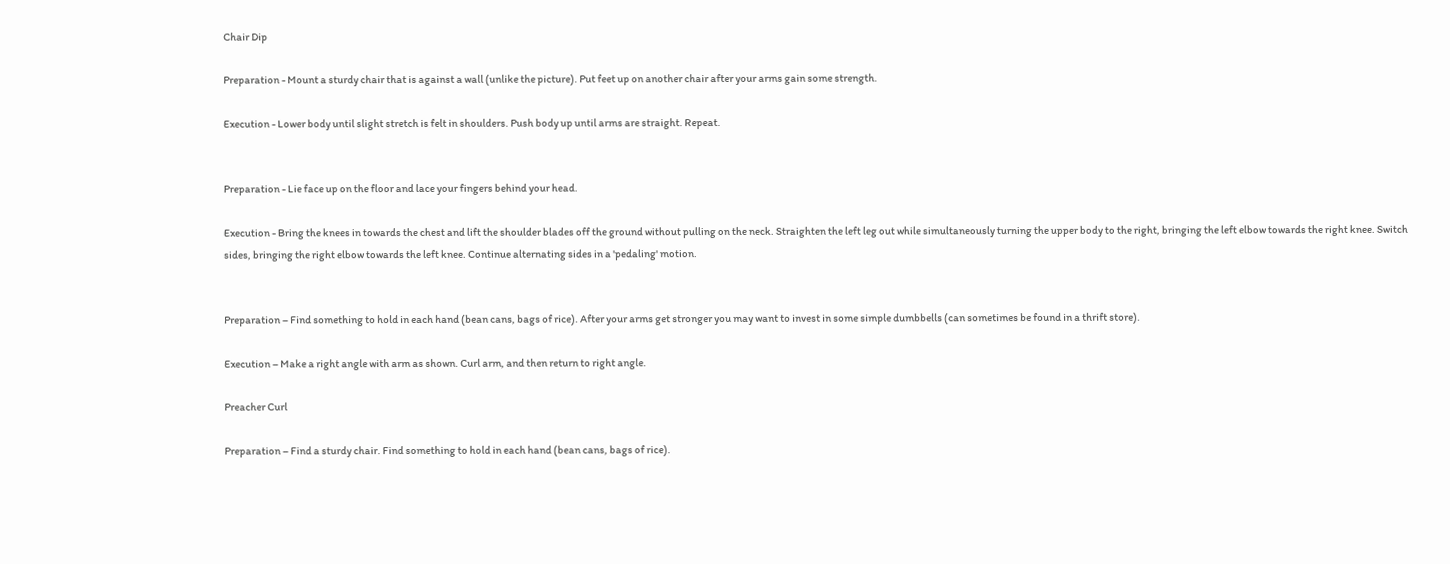Chair Dip

Preparation - Mount a sturdy chair that is against a wall (unlike the picture). Put feet up on another chair after your arms gain some strength.

Execution - Lower body until slight stretch is felt in shoulders. Push body up until arms are straight. Repeat.


Preparation - Lie face up on the floor and lace your fingers behind your head.

Execution - Bring the knees in towards the chest and lift the shoulder blades off the ground without pulling on the neck. Straighten the left leg out while simultaneously turning the upper body to the right, bringing the left elbow towards the right knee. Switch sides, bringing the right elbow towards the left knee. Continue alternating sides in a 'pedaling' motion.


Preparation – Find something to hold in each hand (bean cans, bags of rice). After your arms get stronger you may want to invest in some simple dumbbells (can sometimes be found in a thrift store).

Execution – Make a right angle with arm as shown. Curl arm, and then return to right angle.

Preacher Curl

Preparation – Find a sturdy chair. Find something to hold in each hand (bean cans, bags of rice).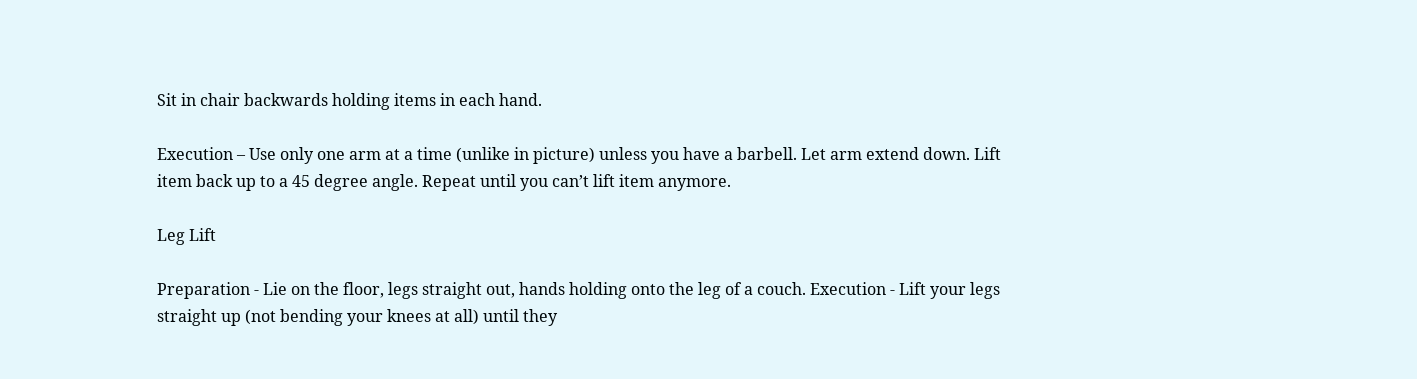Sit in chair backwards holding items in each hand.

Execution – Use only one arm at a time (unlike in picture) unless you have a barbell. Let arm extend down. Lift item back up to a 45 degree angle. Repeat until you can’t lift item anymore.

Leg Lift

Preparation - Lie on the floor, legs straight out, hands holding onto the leg of a couch. Execution - Lift your legs straight up (not bending your knees at all) until they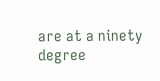are at a ninety degree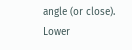angle (or close). Lower